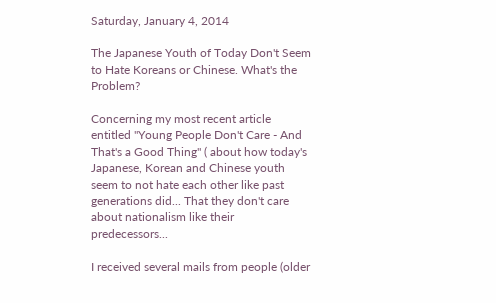Saturday, January 4, 2014

The Japanese Youth of Today Don't Seem to Hate Koreans or Chinese. What's the Problem?

Concerning my most recent article entitled "Young People Don't Care - And That's a Good Thing" ( about how today's Japanese, Korean and Chinese youth seem to not hate each other like past generations did... That they don't care about nationalism like their predecessors...

I received several mails from people (older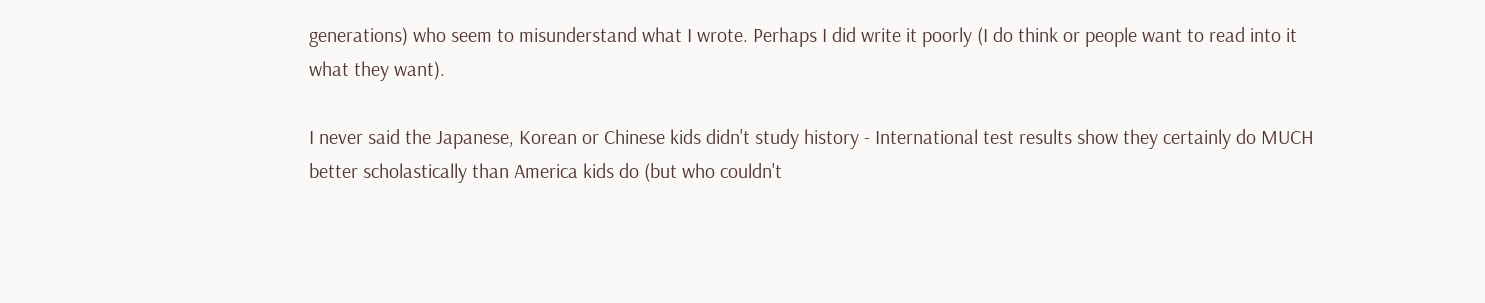generations) who seem to misunderstand what I wrote. Perhaps I did write it poorly (I do think or people want to read into it what they want).

I never said the Japanese, Korean or Chinese kids didn't study history - International test results show they certainly do MUCH better scholastically than America kids do (but who couldn't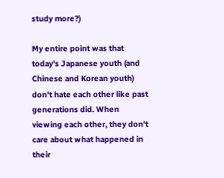study more?)

My entire point was that today's Japanese youth (and Chinese and Korean youth) don't hate each other like past generations did. When viewing each other, they don't care about what happened in their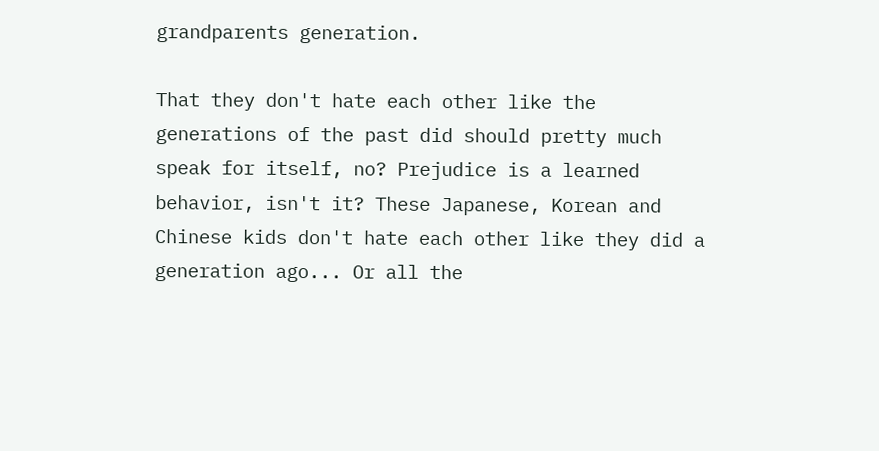grandparents generation.

That they don't hate each other like the generations of the past did should pretty much speak for itself, no? Prejudice is a learned behavior, isn't it? These Japanese, Korean and Chinese kids don't hate each other like they did a generation ago... Or all the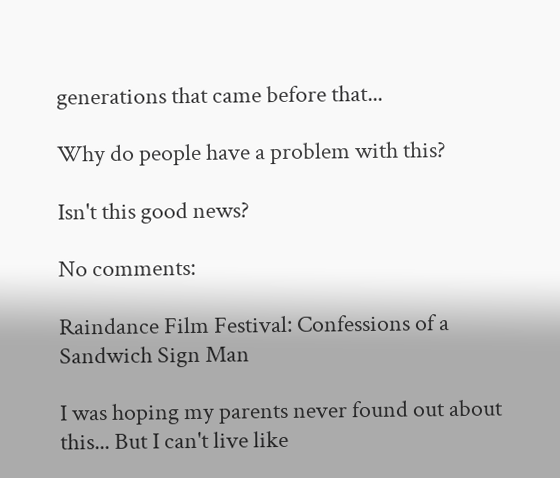generations that came before that...

Why do people have a problem with this?

Isn't this good news?

No comments:

Raindance Film Festival: Confessions of a Sandwich Sign Man

I was hoping my parents never found out about this... But I can't live like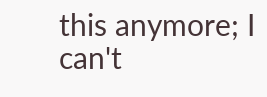this anymore; I can't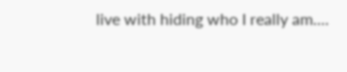live with hiding who I really am....